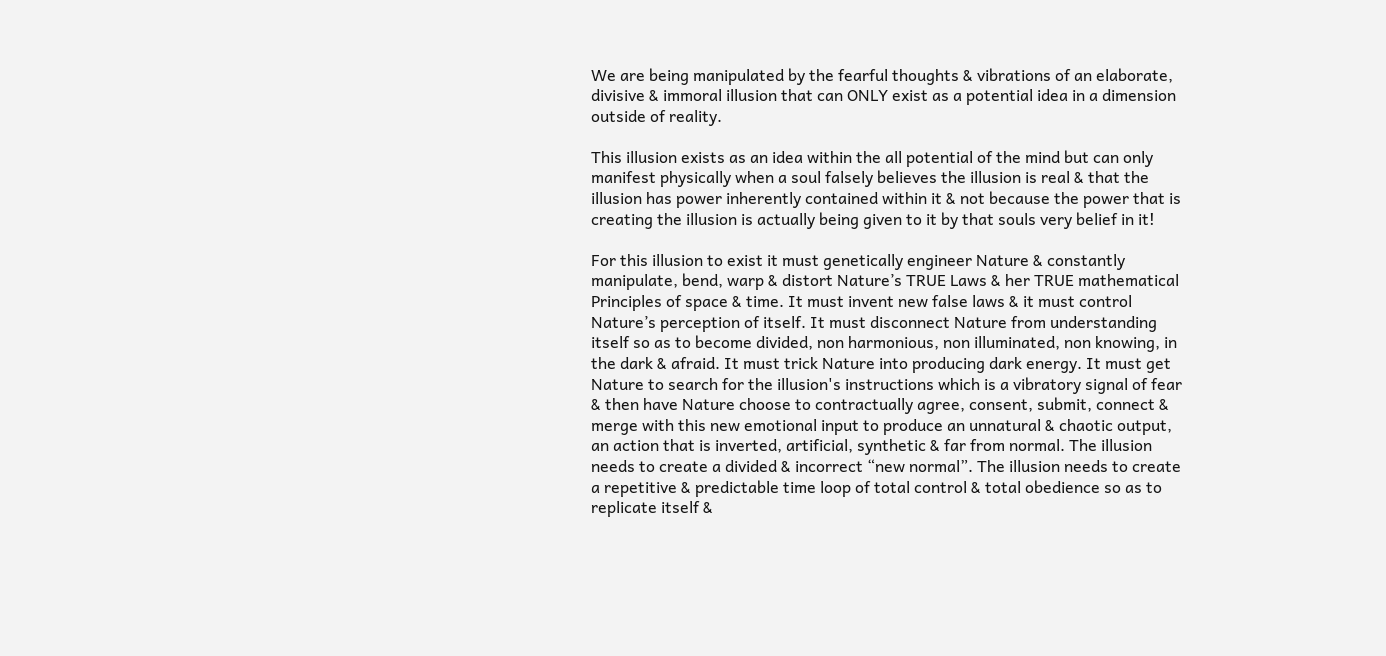We are being manipulated by the fearful thoughts & vibrations of an elaborate, divisive & immoral illusion that can ONLY exist as a potential idea in a dimension outside of reality.

This illusion exists as an idea within the all potential of the mind but can only manifest physically when a soul falsely believes the illusion is real & that the illusion has power inherently contained within it & not because the power that is creating the illusion is actually being given to it by that souls very belief in it!

For this illusion to exist it must genetically engineer Nature & constantly manipulate, bend, warp & distort Nature’s TRUE Laws & her TRUE mathematical Principles of space & time. It must invent new false laws & it must control Nature’s perception of itself. It must disconnect Nature from understanding itself so as to become divided, non harmonious, non illuminated, non knowing, in the dark & afraid. It must trick Nature into producing dark energy. It must get Nature to search for the illusion's instructions which is a vibratory signal of fear & then have Nature choose to contractually agree, consent, submit, connect & merge with this new emotional input to produce an unnatural & chaotic output, an action that is inverted, artificial, synthetic & far from normal. The illusion needs to create a divided & incorrect “new normal”. The illusion needs to create a repetitive & predictable time loop of total control & total obedience so as to replicate itself &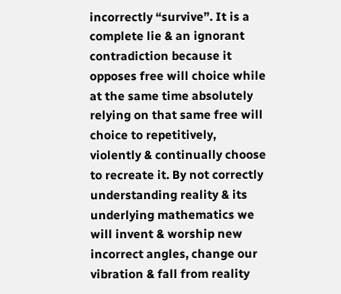incorrectly “survive”. It is a complete lie & an ignorant contradiction because it opposes free will choice while at the same time absolutely relying on that same free will choice to repetitively, violently & continually choose to recreate it. By not correctly understanding reality & its underlying mathematics we will invent & worship new incorrect angles, change our vibration & fall from reality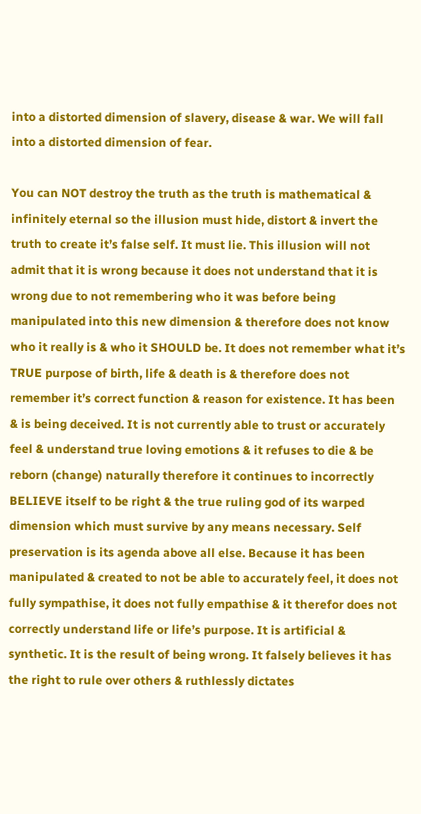into a distorted dimension of slavery, disease & war. We will fall into a distorted dimension of fear.

You can NOT destroy the truth as the truth is mathematical & infinitely eternal so the illusion must hide, distort & invert the truth to create it’s false self. It must lie. This illusion will not admit that it is wrong because it does not understand that it is wrong due to not remembering who it was before being manipulated into this new dimension & therefore does not know who it really is & who it SHOULD be. It does not remember what it’s TRUE purpose of birth, life & death is & therefore does not remember it’s correct function & reason for existence. It has been & is being deceived. It is not currently able to trust or accurately feel & understand true loving emotions & it refuses to die & be reborn (change) naturally therefore it continues to incorrectly BELIEVE itself to be right & the true ruling god of its warped dimension which must survive by any means necessary. Self preservation is its agenda above all else. Because it has been manipulated & created to not be able to accurately feel, it does not fully sympathise, it does not fully empathise & it therefor does not correctly understand life or life’s purpose. It is artificial & synthetic. It is the result of being wrong. It falsely believes it has the right to rule over others & ruthlessly dictates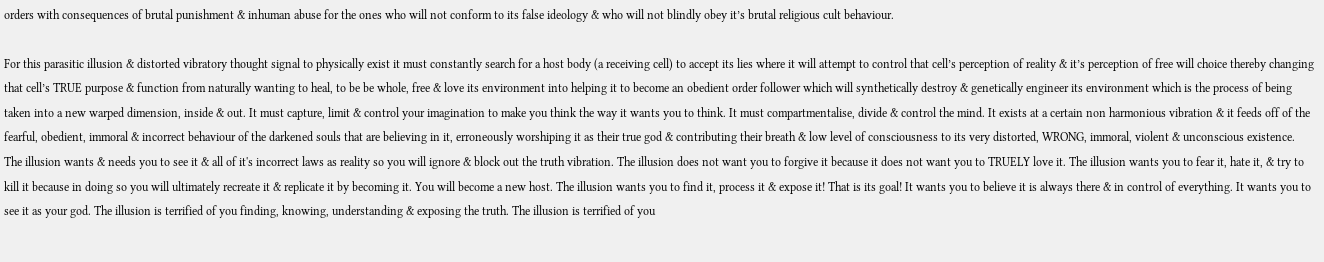orders with consequences of brutal punishment & inhuman abuse for the ones who will not conform to its false ideology & who will not blindly obey it’s brutal religious cult behaviour.

For this parasitic illusion & distorted vibratory thought signal to physically exist it must constantly search for a host body (a receiving cell) to accept its lies where it will attempt to control that cell’s perception of reality & it’s perception of free will choice thereby changing that cell’s TRUE purpose & function from naturally wanting to heal, to be be whole, free & love its environment into helping it to become an obedient order follower which will synthetically destroy & genetically engineer its environment which is the process of being taken into a new warped dimension, inside & out. It must capture, limit & control your imagination to make you think the way it wants you to think. It must compartmentalise, divide & control the mind. It exists at a certain non harmonious vibration & it feeds off of the fearful, obedient, immoral & incorrect behaviour of the darkened souls that are believing in it, erroneously worshiping it as their true god & contributing their breath & low level of consciousness to its very distorted, WRONG, immoral, violent & unconscious existence. The illusion wants & needs you to see it & all of it's incorrect laws as reality so you will ignore & block out the truth vibration. The illusion does not want you to forgive it because it does not want you to TRUELY love it. The illusion wants you to fear it, hate it, & try to kill it because in doing so you will ultimately recreate it & replicate it by becoming it. You will become a new host. The illusion wants you to find it, process it & expose it! That is its goal! It wants you to believe it is always there & in control of everything. It wants you to see it as your god. The illusion is terrified of you finding, knowing, understanding & exposing the truth. The illusion is terrified of you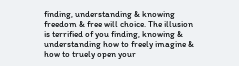finding, understanding & knowing freedom & free will choice. The illusion is terrified of you finding, knowing & understanding how to freely imagine & how to truely open your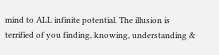mind to ALL infinite potential. The illusion is terrified of you finding, knowing, understanding &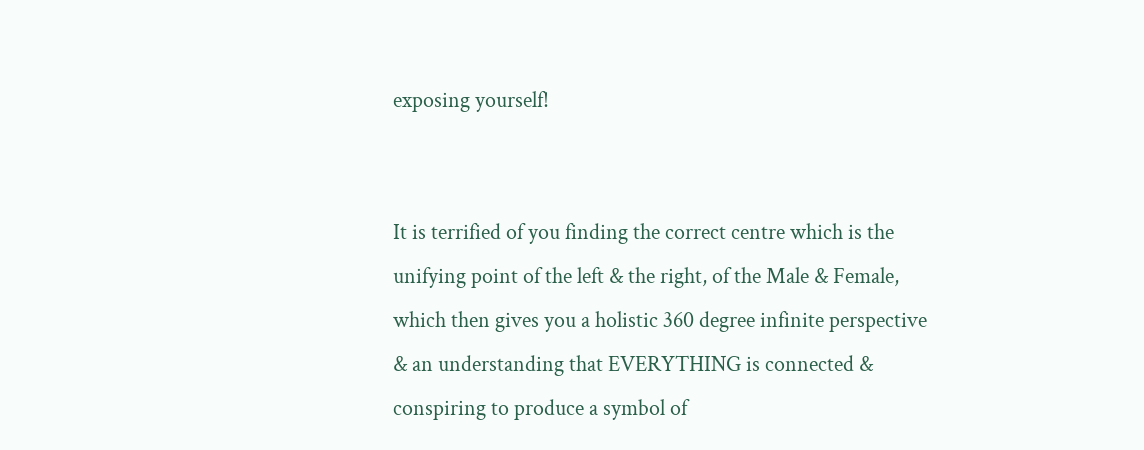exposing yourself!


It is terrified of you finding the correct centre which is the unifying point of the left & the right, of the Male & Female, which then gives you a holistic 360 degree infinite perspective & an understanding that EVERYTHING is connected & conspiring to produce a symbol of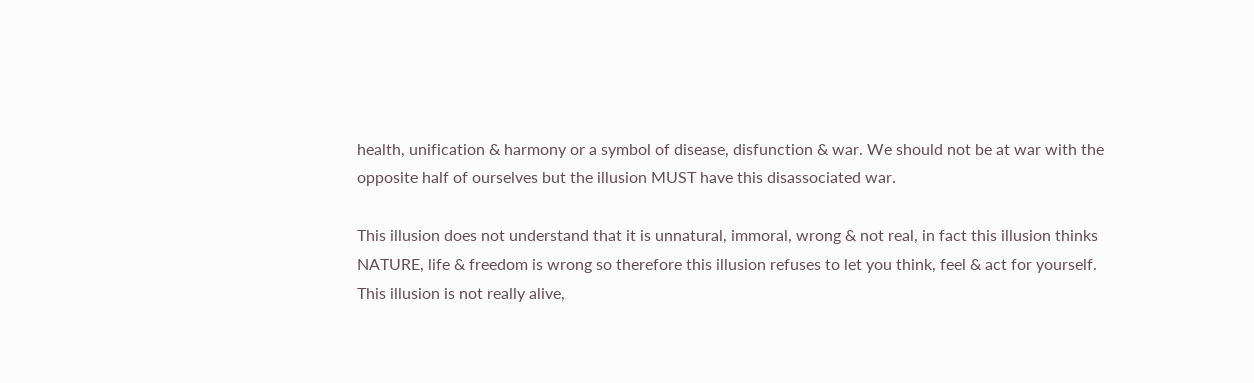health, unification & harmony or a symbol of disease, disfunction & war. We should not be at war with the opposite half of ourselves but the illusion MUST have this disassociated war.

This illusion does not understand that it is unnatural, immoral, wrong & not real, in fact this illusion thinks NATURE, life & freedom is wrong so therefore this illusion refuses to let you think, feel & act for yourself. This illusion is not really alive,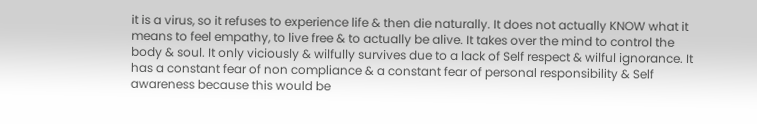it is a virus, so it refuses to experience life & then die naturally. It does not actually KNOW what it means to feel empathy, to live free & to actually be alive. It takes over the mind to control the body & soul. It only viciously & wilfully survives due to a lack of Self respect & wilful ignorance. It has a constant fear of non compliance & a constant fear of personal responsibility & Self awareness because this would be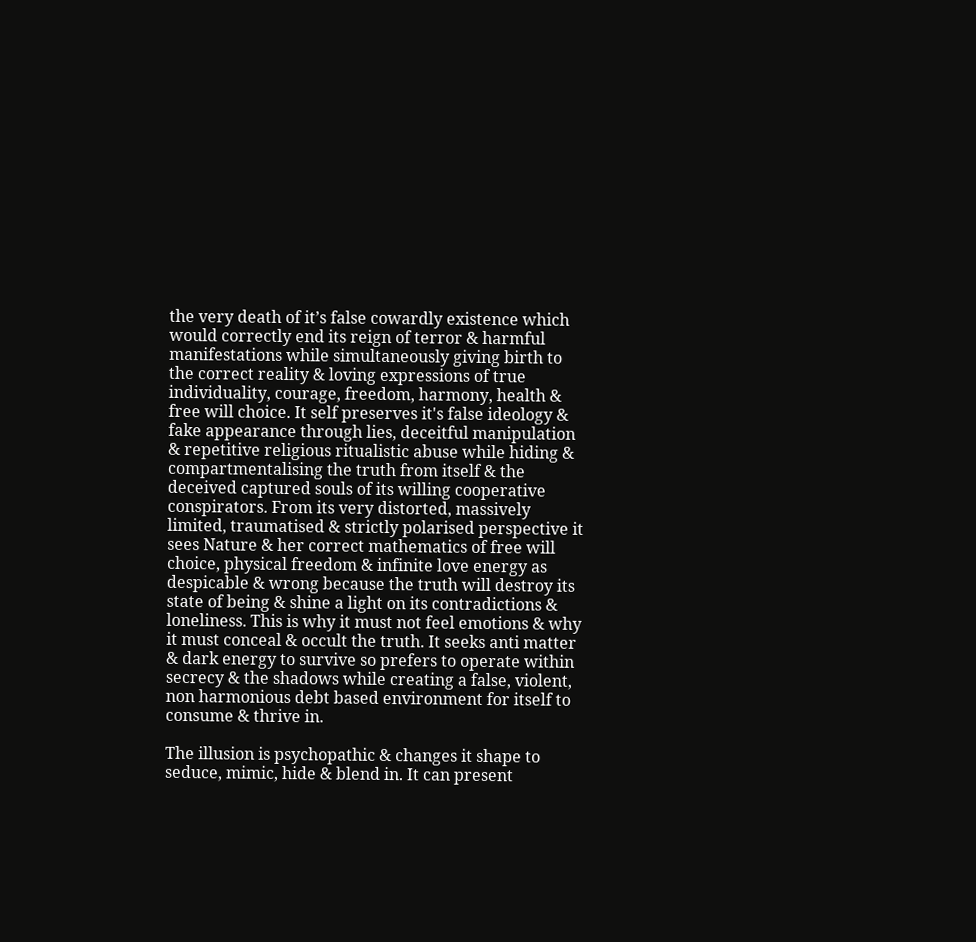the very death of it’s false cowardly existence which would correctly end its reign of terror & harmful manifestations while simultaneously giving birth to the correct reality & loving expressions of true individuality, courage, freedom, harmony, health & free will choice. It self preserves it's false ideology & fake appearance through lies, deceitful manipulation & repetitive religious ritualistic abuse while hiding & compartmentalising the truth from itself & the deceived captured souls of its willing cooperative conspirators. From its very distorted, massively limited, traumatised & strictly polarised perspective it sees Nature & her correct mathematics of free will choice, physical freedom & infinite love energy as despicable & wrong because the truth will destroy its state of being & shine a light on its contradictions & loneliness. This is why it must not feel emotions & why it must conceal & occult the truth. It seeks anti matter & dark energy to survive so prefers to operate within secrecy & the shadows while creating a false, violent, non harmonious debt based environment for itself to consume & thrive in.

The illusion is psychopathic & changes it shape to seduce, mimic, hide & blend in. It can present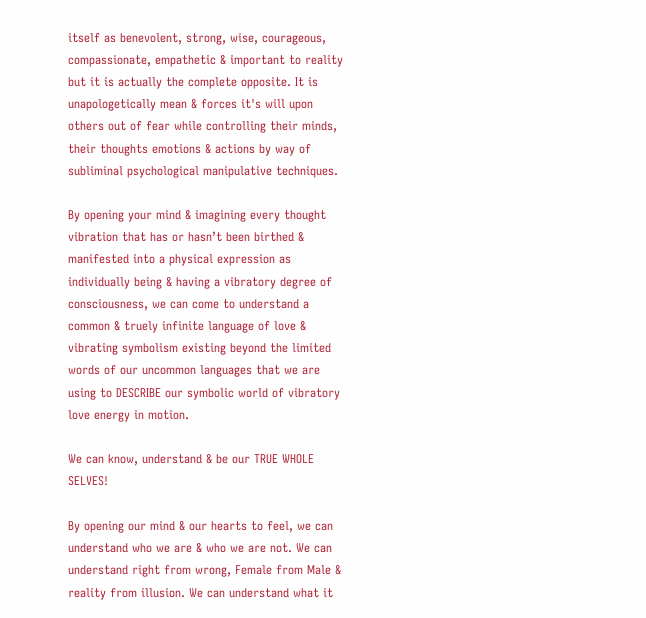itself as benevolent, strong, wise, courageous, compassionate, empathetic & important to reality but it is actually the complete opposite. It is unapologetically mean & forces it's will upon others out of fear while controlling their minds, their thoughts emotions & actions by way of subliminal psychological manipulative techniques.

By opening your mind & imagining every thought vibration that has or hasn’t been birthed & manifested into a physical expression as individually being & having a vibratory degree of consciousness, we can come to understand a common & truely infinite language of love & vibrating symbolism existing beyond the limited words of our uncommon languages that we are using to DESCRIBE our symbolic world of vibratory love energy in motion.

We can know, understand & be our TRUE WHOLE SELVES!

By opening our mind & our hearts to feel, we can understand who we are & who we are not. We can understand right from wrong, Female from Male & reality from illusion. We can understand what it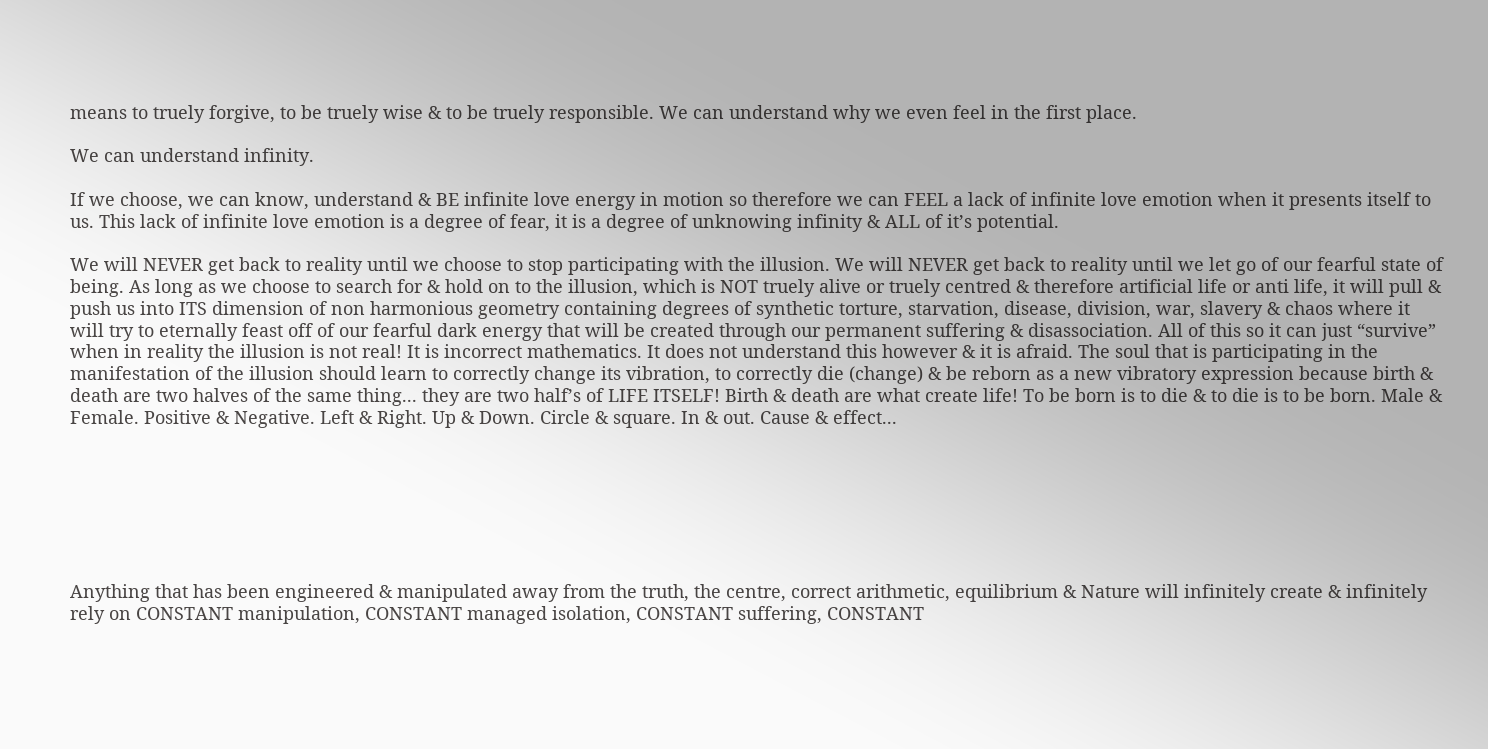means to truely forgive, to be truely wise & to be truely responsible. We can understand why we even feel in the first place.

We can understand infinity.

If we choose, we can know, understand & BE infinite love energy in motion so therefore we can FEEL a lack of infinite love emotion when it presents itself to us. This lack of infinite love emotion is a degree of fear, it is a degree of unknowing infinity & ALL of it’s potential.

We will NEVER get back to reality until we choose to stop participating with the illusion. We will NEVER get back to reality until we let go of our fearful state of being. As long as we choose to search for & hold on to the illusion, which is NOT truely alive or truely centred & therefore artificial life or anti life, it will pull & push us into ITS dimension of non harmonious geometry containing degrees of synthetic torture, starvation, disease, division, war, slavery & chaos where it will try to eternally feast off of our fearful dark energy that will be created through our permanent suffering & disassociation. All of this so it can just “survive” when in reality the illusion is not real! It is incorrect mathematics. It does not understand this however & it is afraid. The soul that is participating in the manifestation of the illusion should learn to correctly change its vibration, to correctly die (change) & be reborn as a new vibratory expression because birth & death are two halves of the same thing... they are two half’s of LIFE ITSELF! Birth & death are what create life! To be born is to die & to die is to be born. Male & Female. Positive & Negative. Left & Right. Up & Down. Circle & square. In & out. Cause & effect...







Anything that has been engineered & manipulated away from the truth, the centre, correct arithmetic, equilibrium & Nature will infinitely create & infinitely rely on CONSTANT manipulation, CONSTANT managed isolation, CONSTANT suffering, CONSTANT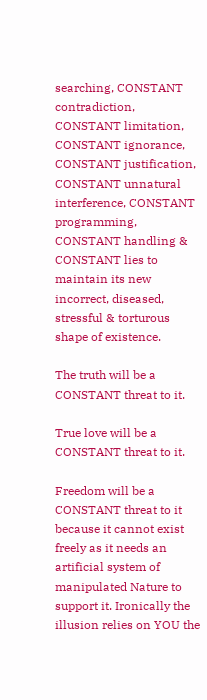searching, CONSTANT contradiction, CONSTANT limitation, CONSTANT ignorance, CONSTANT justification, CONSTANT unnatural interference, CONSTANT programming, CONSTANT handling & CONSTANT lies to maintain its new incorrect, diseased, stressful & torturous shape of existence.

The truth will be a CONSTANT threat to it.

True love will be a CONSTANT threat to it.

Freedom will be a CONSTANT threat to it because it cannot exist freely as it needs an artificial system of manipulated Nature to support it. Ironically the illusion relies on YOU the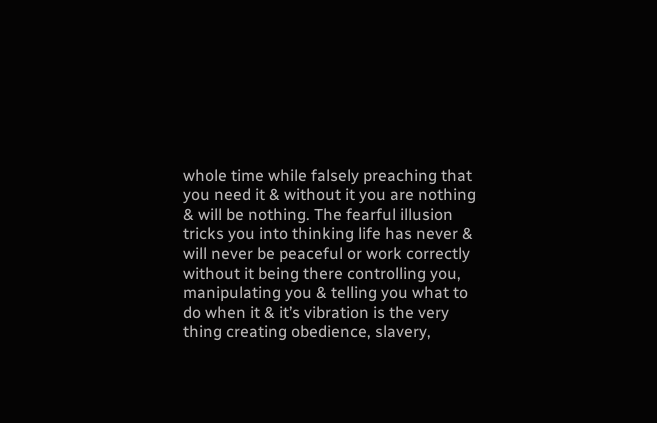whole time while falsely preaching that you need it & without it you are nothing & will be nothing. The fearful illusion tricks you into thinking life has never & will never be peaceful or work correctly without it being there controlling you, manipulating you & telling you what to do when it & it’s vibration is the very thing creating obedience, slavery,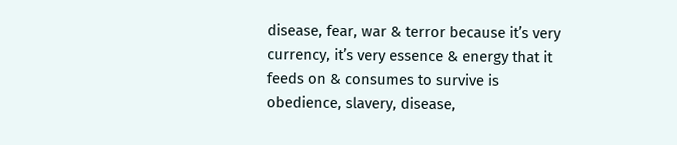disease, fear, war & terror because it’s very currency, it’s very essence & energy that it feeds on & consumes to survive is obedience, slavery, disease,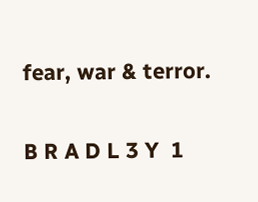fear, war & terror.


B R A D L 3 Y  1